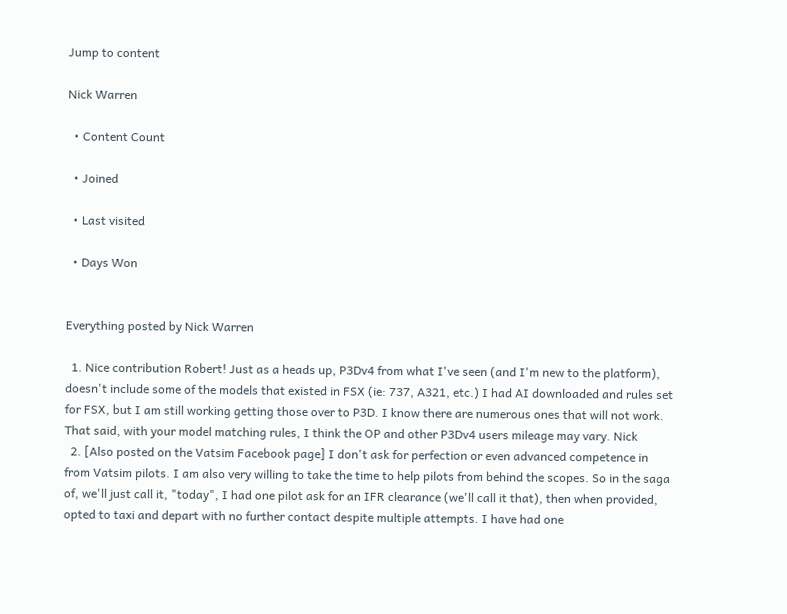Jump to content

Nick Warren

  • Content Count

  • Joined

  • Last visited

  • Days Won


Everything posted by Nick Warren

  1. Nice contribution Robert! Just as a heads up, P3Dv4 from what I've seen (and I'm new to the platform), doesn't include some of the models that existed in FSX (ie: 737, A321, etc.) I had AI downloaded and rules set for FSX, but I am still working getting those over to P3D. I know there are numerous ones that will not work. That said, with your model matching rules, I think the OP and other P3Dv4 users mileage may vary. Nick
  2. [Also posted on the Vatsim Facebook page] I don't ask for perfection or even advanced competence in from Vatsim pilots. I am also very willing to take the time to help pilots from behind the scopes. So in the saga of, we'll just call it, "today", I had one pilot ask for an IFR clearance (we'll call it that), then when provided, opted to taxi and depart with no further contact despite multiple attempts. I have had one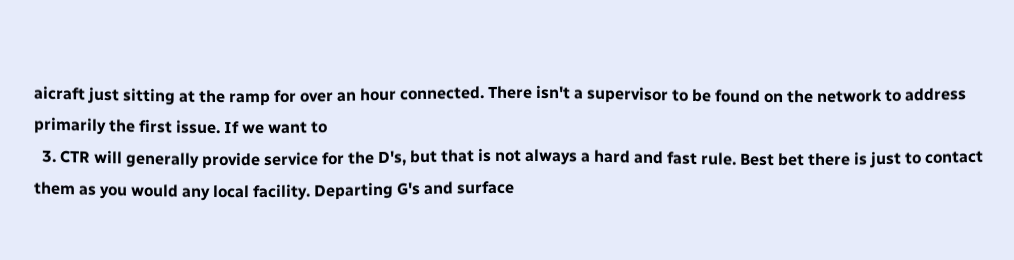aicraft just sitting at the ramp for over an hour connected. There isn't a supervisor to be found on the network to address primarily the first issue. If we want to
  3. CTR will generally provide service for the D's, but that is not always a hard and fast rule. Best bet there is just to contact them as you would any local facility. Departing G's and surface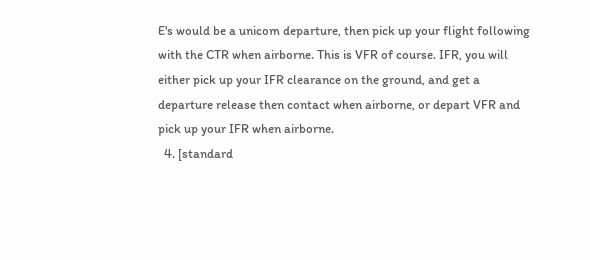E's would be a unicom departure, then pick up your flight following with the CTR when airborne. This is VFR of course. IFR, you will either pick up your IFR clearance on the ground, and get a departure release then contact when airborne, or depart VFR and pick up your IFR when airborne.
  4. [standard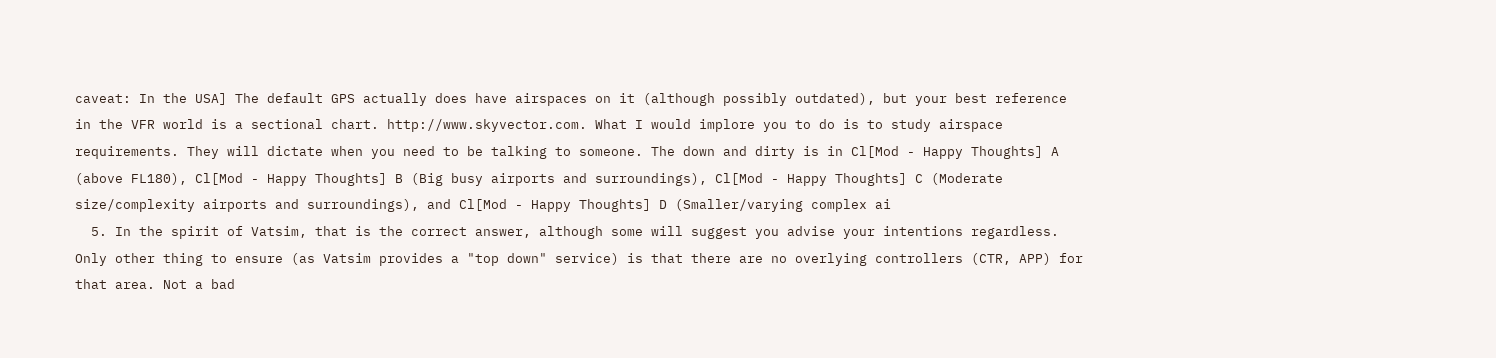caveat: In the USA] The default GPS actually does have airspaces on it (although possibly outdated), but your best reference in the VFR world is a sectional chart. http://www.skyvector.com. What I would implore you to do is to study airspace requirements. They will dictate when you need to be talking to someone. The down and dirty is in Cl[Mod - Happy Thoughts] A (above FL180), Cl[Mod - Happy Thoughts] B (Big busy airports and surroundings), Cl[Mod - Happy Thoughts] C (Moderate size/complexity airports and surroundings), and Cl[Mod - Happy Thoughts] D (Smaller/varying complex ai
  5. In the spirit of Vatsim, that is the correct answer, although some will suggest you advise your intentions regardless. Only other thing to ensure (as Vatsim provides a "top down" service) is that there are no overlying controllers (CTR, APP) for that area. Not a bad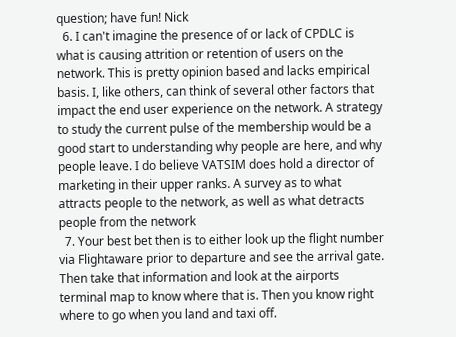question; have fun! Nick
  6. I can't imagine the presence of or lack of CPDLC is what is causing attrition or retention of users on the network. This is pretty opinion based and lacks empirical basis. I, like others, can think of several other factors that impact the end user experience on the network. A strategy to study the current pulse of the membership would be a good start to understanding why people are here, and why people leave. I do believe VATSIM does hold a director of marketing in their upper ranks. A survey as to what attracts people to the network, as well as what detracts people from the network
  7. Your best bet then is to either look up the flight number via Flightaware prior to departure and see the arrival gate. Then take that information and look at the airports terminal map to know where that is. Then you know right where to go when you land and taxi off.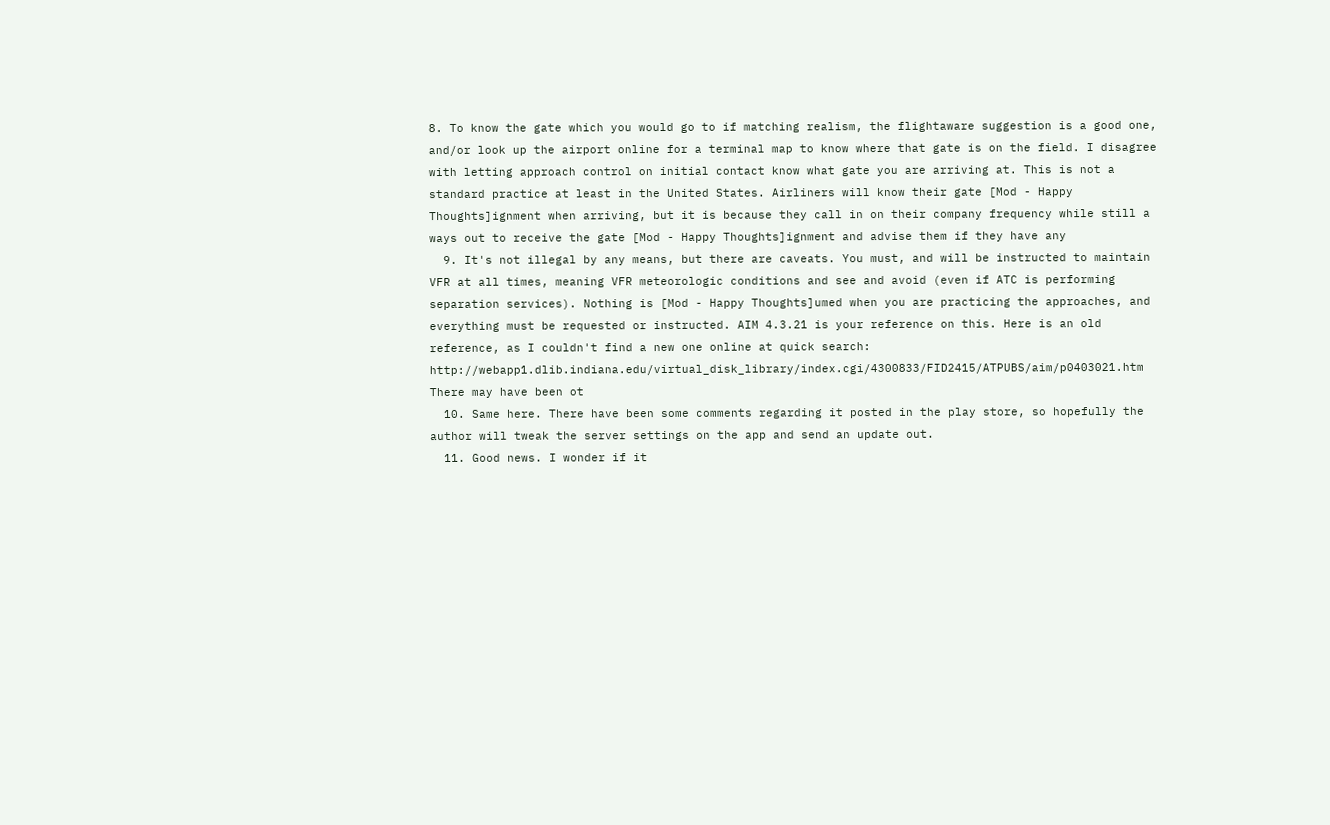8. To know the gate which you would go to if matching realism, the flightaware suggestion is a good one, and/or look up the airport online for a terminal map to know where that gate is on the field. I disagree with letting approach control on initial contact know what gate you are arriving at. This is not a standard practice at least in the United States. Airliners will know their gate [Mod - Happy Thoughts]ignment when arriving, but it is because they call in on their company frequency while still a ways out to receive the gate [Mod - Happy Thoughts]ignment and advise them if they have any
  9. It's not illegal by any means, but there are caveats. You must, and will be instructed to maintain VFR at all times, meaning VFR meteorologic conditions and see and avoid (even if ATC is performing separation services). Nothing is [Mod - Happy Thoughts]umed when you are practicing the approaches, and everything must be requested or instructed. AIM 4.3.21 is your reference on this. Here is an old reference, as I couldn't find a new one online at quick search: http://webapp1.dlib.indiana.edu/virtual_disk_library/index.cgi/4300833/FID2415/ATPUBS/aim/p0403021.htm There may have been ot
  10. Same here. There have been some comments regarding it posted in the play store, so hopefully the author will tweak the server settings on the app and send an update out.
  11. Good news. I wonder if it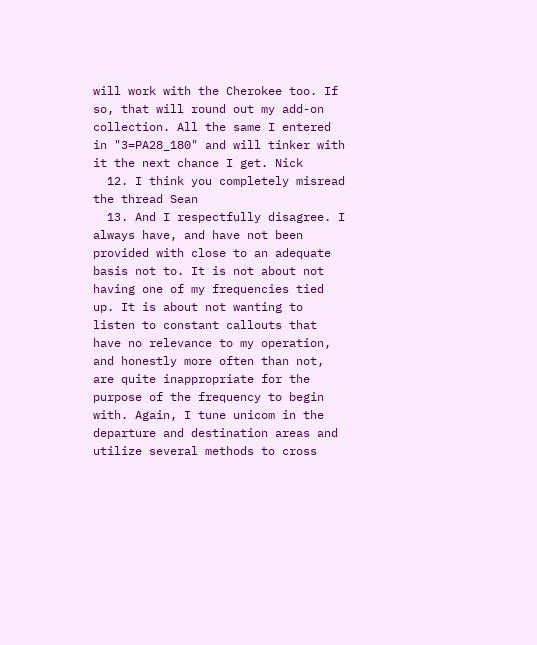will work with the Cherokee too. If so, that will round out my add-on collection. All the same I entered in "3=PA28_180" and will tinker with it the next chance I get. Nick
  12. I think you completely misread the thread Sean
  13. And I respectfully disagree. I always have, and have not been provided with close to an adequate basis not to. It is not about not having one of my frequencies tied up. It is about not wanting to listen to constant callouts that have no relevance to my operation, and honestly more often than not, are quite inappropriate for the purpose of the frequency to begin with. Again, I tune unicom in the departure and destination areas and utilize several methods to cross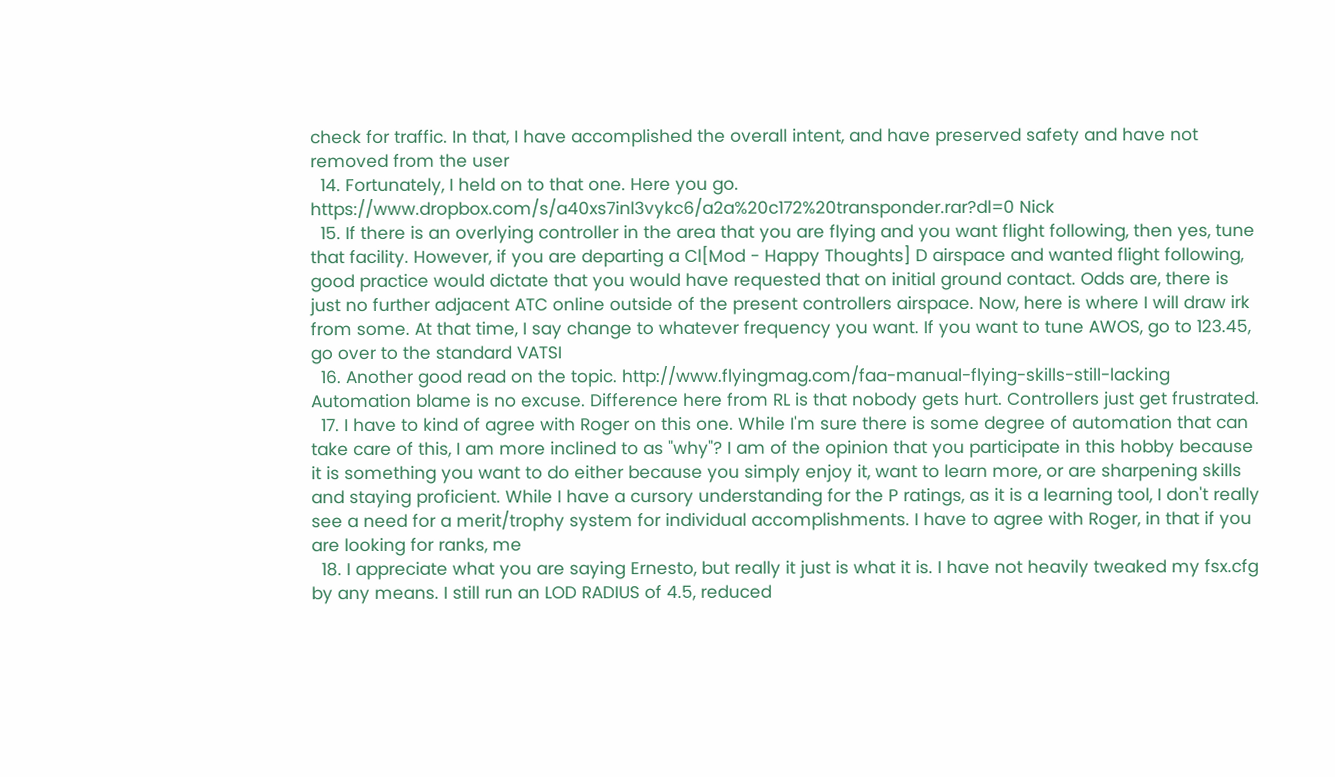check for traffic. In that, I have accomplished the overall intent, and have preserved safety and have not removed from the user
  14. Fortunately, I held on to that one. Here you go. https://www.dropbox.com/s/a40xs7inl3vykc6/a2a%20c172%20transponder.rar?dl=0 Nick
  15. If there is an overlying controller in the area that you are flying and you want flight following, then yes, tune that facility. However, if you are departing a Cl[Mod - Happy Thoughts] D airspace and wanted flight following, good practice would dictate that you would have requested that on initial ground contact. Odds are, there is just no further adjacent ATC online outside of the present controllers airspace. Now, here is where I will draw irk from some. At that time, I say change to whatever frequency you want. If you want to tune AWOS, go to 123.45, go over to the standard VATSI
  16. Another good read on the topic. http://www.flyingmag.com/faa-manual-flying-skills-still-lacking Automation blame is no excuse. Difference here from RL is that nobody gets hurt. Controllers just get frustrated.
  17. I have to kind of agree with Roger on this one. While I'm sure there is some degree of automation that can take care of this, I am more inclined to as "why"? I am of the opinion that you participate in this hobby because it is something you want to do either because you simply enjoy it, want to learn more, or are sharpening skills and staying proficient. While I have a cursory understanding for the P ratings, as it is a learning tool, I don't really see a need for a merit/trophy system for individual accomplishments. I have to agree with Roger, in that if you are looking for ranks, me
  18. I appreciate what you are saying Ernesto, but really it just is what it is. I have not heavily tweaked my fsx.cfg by any means. I still run an LOD RADIUS of 4.5, reduced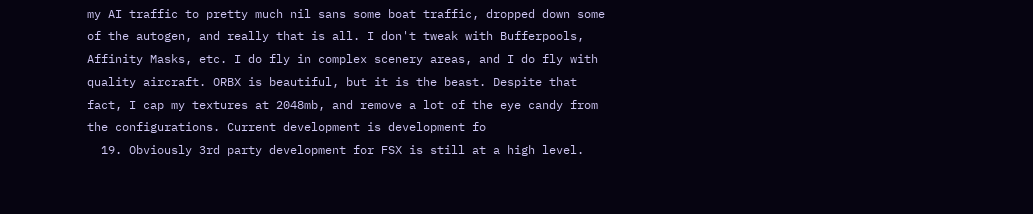my AI traffic to pretty much nil sans some boat traffic, dropped down some of the autogen, and really that is all. I don't tweak with Bufferpools, Affinity Masks, etc. I do fly in complex scenery areas, and I do fly with quality aircraft. ORBX is beautiful, but it is the beast. Despite that fact, I cap my textures at 2048mb, and remove a lot of the eye candy from the configurations. Current development is development fo
  19. Obviously 3rd party development for FSX is still at a high level.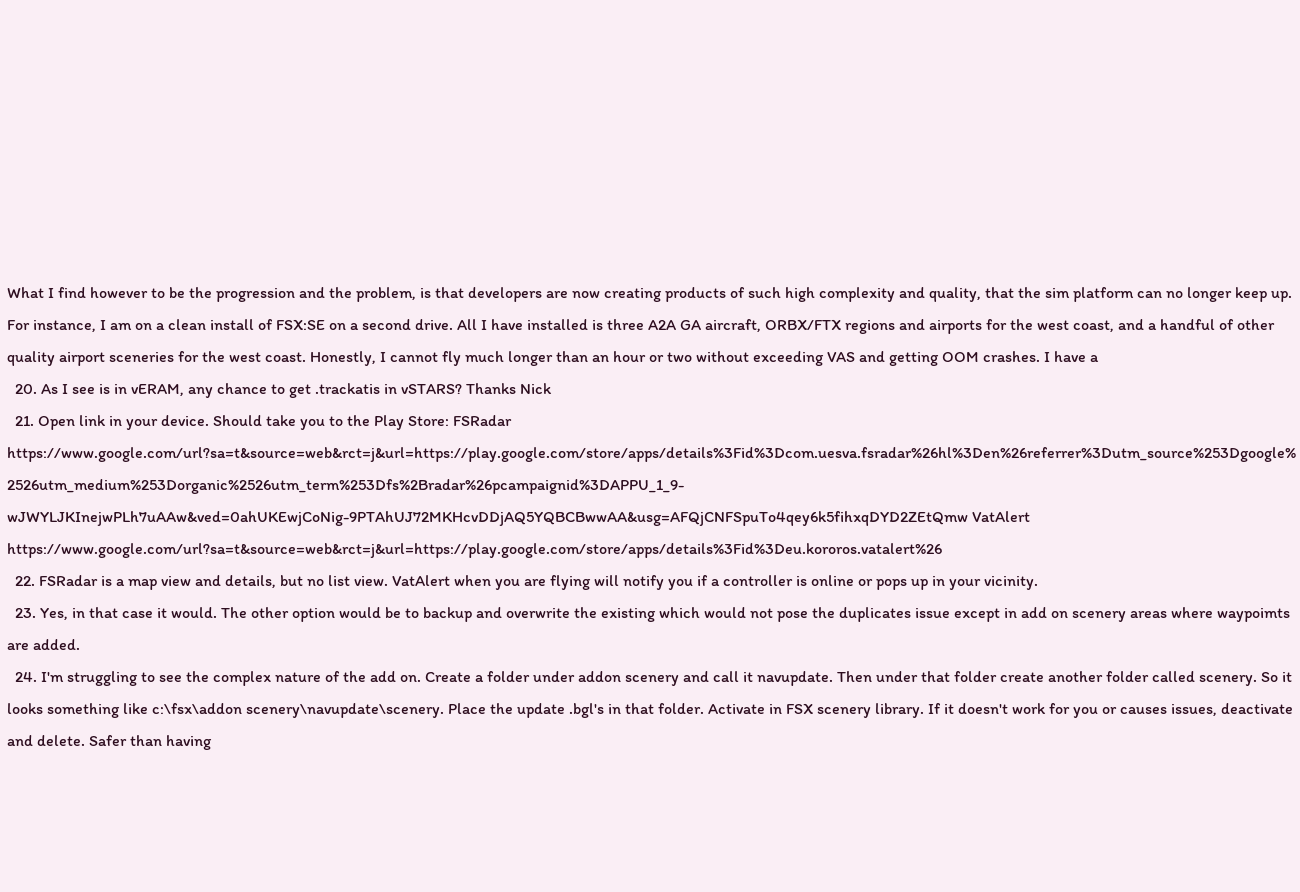What I find however to be the progression and the problem, is that developers are now creating products of such high complexity and quality, that the sim platform can no longer keep up. For instance, I am on a clean install of FSX:SE on a second drive. All I have installed is three A2A GA aircraft, ORBX/FTX regions and airports for the west coast, and a handful of other quality airport sceneries for the west coast. Honestly, I cannot fly much longer than an hour or two without exceeding VAS and getting OOM crashes. I have a
  20. As I see is in vERAM, any chance to get .trackatis in vSTARS? Thanks Nick
  21. Open link in your device. Should take you to the Play Store: FSRadar https://www.google.com/url?sa=t&source=web&rct=j&url=https://play.google.com/store/apps/details%3Fid%3Dcom.uesva.fsradar%26hl%3Den%26referrer%3Dutm_source%253Dgoogle%2526utm_medium%253Dorganic%2526utm_term%253Dfs%2Bradar%26pcampaignid%3DAPPU_1_9-wJWYLJKInejwPLh7uAAw&ved=0ahUKEwjCoNig-9PTAhUJ72MKHcvDDjAQ5YQBCBwwAA&usg=AFQjCNFSpuTo4qey6k5fihxqDYD2ZEtQmw VatAlert https://www.google.com/url?sa=t&source=web&rct=j&url=https://play.google.com/store/apps/details%3Fid%3Deu.kororos.vatalert%26
  22. FSRadar is a map view and details, but no list view. VatAlert when you are flying will notify you if a controller is online or pops up in your vicinity.
  23. Yes, in that case it would. The other option would be to backup and overwrite the existing which would not pose the duplicates issue except in add on scenery areas where waypoimts are added.
  24. I'm struggling to see the complex nature of the add on. Create a folder under addon scenery and call it navupdate. Then under that folder create another folder called scenery. So it looks something like c:\fsx\addon scenery\navupdate\scenery. Place the update .bgl's in that folder. Activate in FSX scenery library. If it doesn't work for you or causes issues, deactivate and delete. Safer than having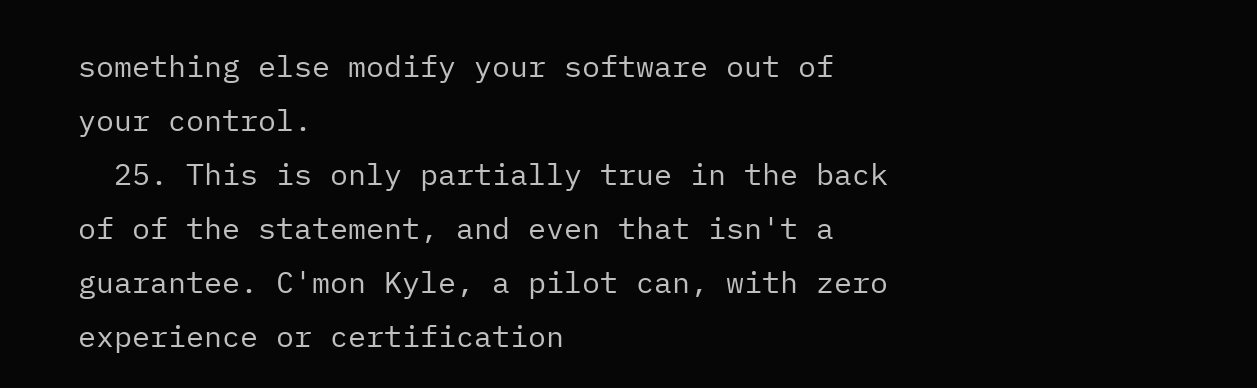something else modify your software out of your control.
  25. This is only partially true in the back of of the statement, and even that isn't a guarantee. C'mon Kyle, a pilot can, with zero experience or certification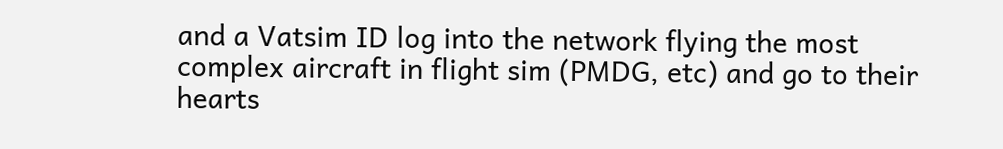and a Vatsim ID log into the network flying the most complex aircraft in flight sim (PMDG, etc) and go to their hearts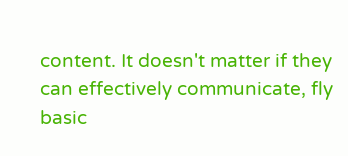content. It doesn't matter if they can effectively communicate, fly basic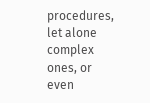procedures, let alone complex ones, or even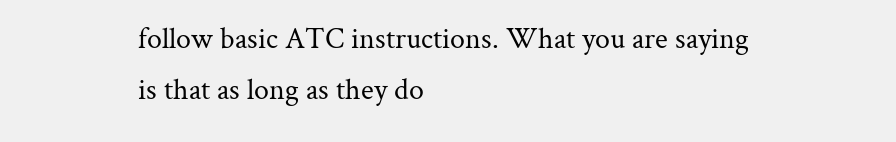follow basic ATC instructions. What you are saying is that as long as they do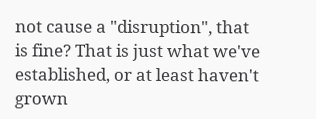not cause a "disruption", that is fine? That is just what we've established, or at least haven't grown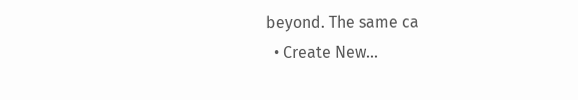beyond. The same ca
  • Create New...